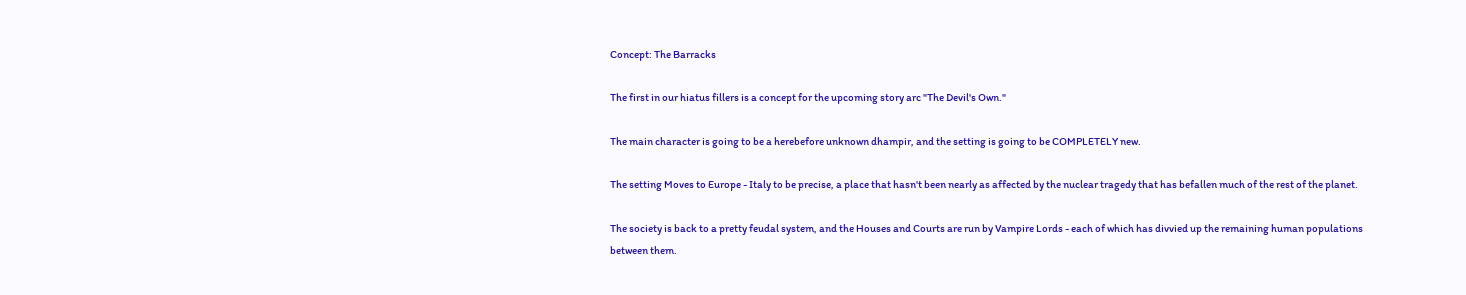Concept: The Barracks

The first in our hiatus fillers is a concept for the upcoming story arc "The Devil's Own."

The main character is going to be a herebefore unknown dhampir, and the setting is going to be COMPLETELY new.

The setting Moves to Europe - Italy to be precise, a place that hasn't been nearly as affected by the nuclear tragedy that has befallen much of the rest of the planet.

The society is back to a pretty feudal system, and the Houses and Courts are run by Vampire Lords - each of which has divvied up the remaining human populations between them.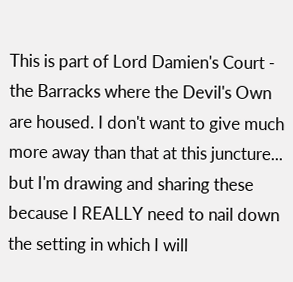This is part of Lord Damien's Court - the Barracks where the Devil's Own are housed. I don't want to give much more away than that at this juncture... but I'm drawing and sharing these because I REALLY need to nail down the setting in which I will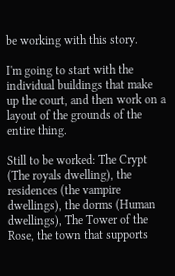be working with this story.

I'm going to start with the individual buildings that make up the court, and then work on a layout of the grounds of the entire thing.

Still to be worked: The Crypt (The royals dwelling), the residences (the vampire dwellings), the dorms (Human dwellings), The Tower of the Rose, the town that supports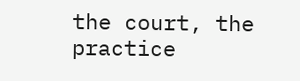the court, the practice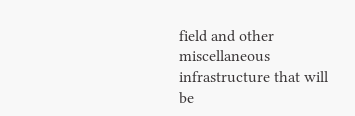field and other miscellaneous infrastructure that will be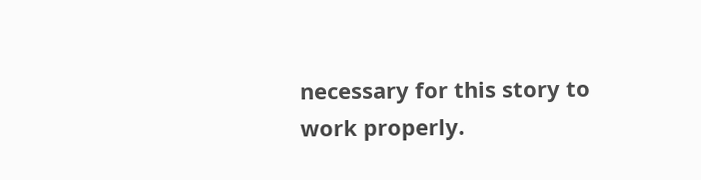necessary for this story to work properly.